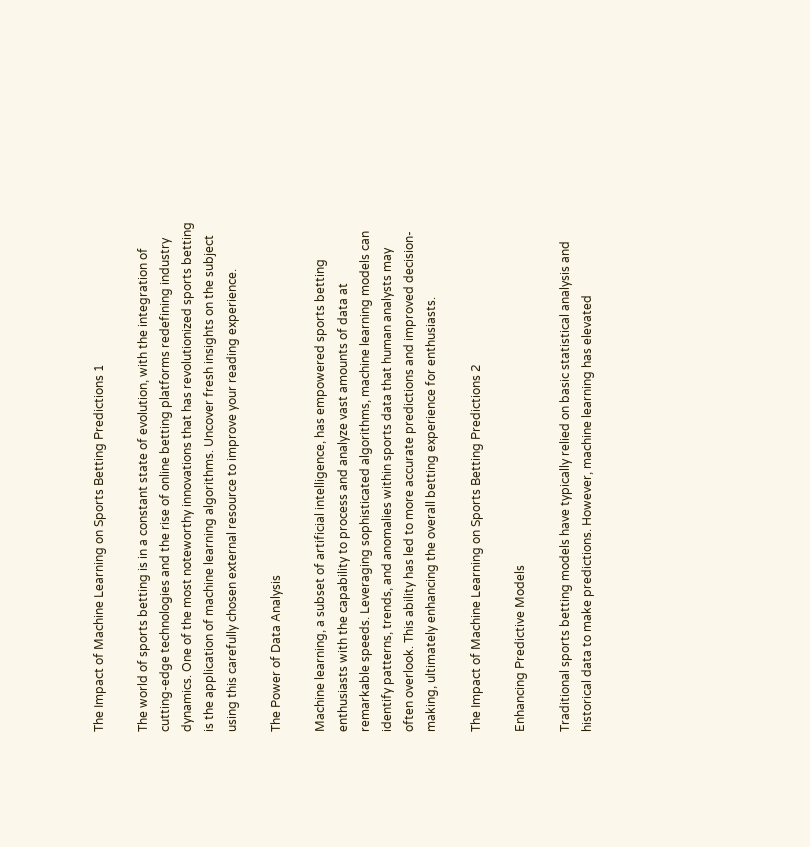The Impact of Machine Learning on Sports Betting Predictions 1

The world of sports betting is in a constant state of evolution, with the integration of cutting-edge technologies and the rise of online betting platforms redefining industry dynamics. One of the most noteworthy innovations that has revolutionized sports betting is the application of machine learning algorithms. Uncover fresh insights on the subject using this carefully chosen external resource to improve your reading experience.

The Power of Data Analysis

Machine learning, a subset of artificial intelligence, has empowered sports betting enthusiasts with the capability to process and analyze vast amounts of data at remarkable speeds. Leveraging sophisticated algorithms, machine learning models can identify patterns, trends, and anomalies within sports data that human analysts may often overlook. This ability has led to more accurate predictions and improved decision-making, ultimately enhancing the overall betting experience for enthusiasts.

The Impact of Machine Learning on Sports Betting Predictions 2

Enhancing Predictive Models

Traditional sports betting models have typically relied on basic statistical analysis and historical data to make predictions. However, machine learning has elevated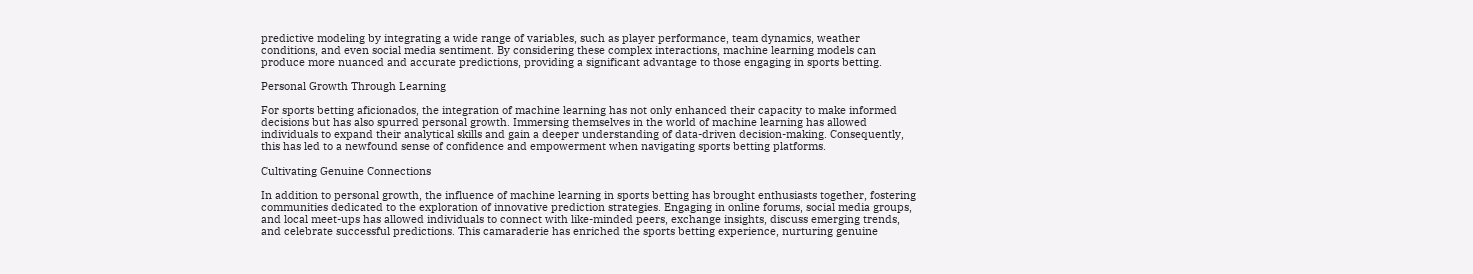predictive modeling by integrating a wide range of variables, such as player performance, team dynamics, weather conditions, and even social media sentiment. By considering these complex interactions, machine learning models can produce more nuanced and accurate predictions, providing a significant advantage to those engaging in sports betting.

Personal Growth Through Learning

For sports betting aficionados, the integration of machine learning has not only enhanced their capacity to make informed decisions but has also spurred personal growth. Immersing themselves in the world of machine learning has allowed individuals to expand their analytical skills and gain a deeper understanding of data-driven decision-making. Consequently, this has led to a newfound sense of confidence and empowerment when navigating sports betting platforms.

Cultivating Genuine Connections

In addition to personal growth, the influence of machine learning in sports betting has brought enthusiasts together, fostering communities dedicated to the exploration of innovative prediction strategies. Engaging in online forums, social media groups, and local meet-ups has allowed individuals to connect with like-minded peers, exchange insights, discuss emerging trends, and celebrate successful predictions. This camaraderie has enriched the sports betting experience, nurturing genuine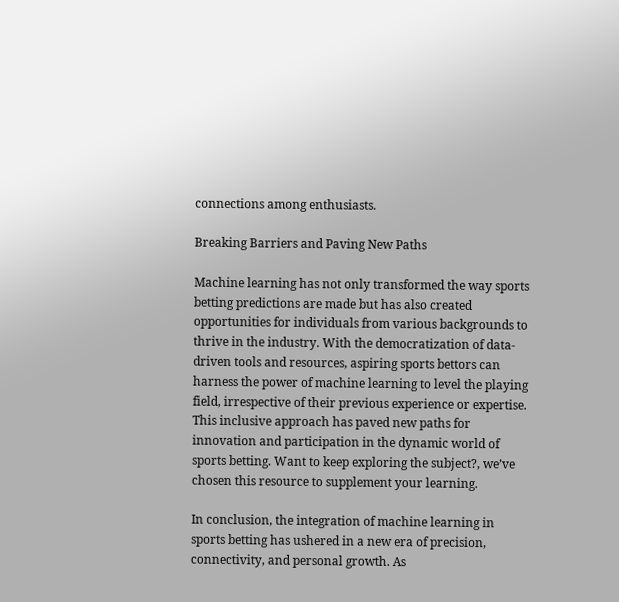connections among enthusiasts.

Breaking Barriers and Paving New Paths

Machine learning has not only transformed the way sports betting predictions are made but has also created opportunities for individuals from various backgrounds to thrive in the industry. With the democratization of data-driven tools and resources, aspiring sports bettors can harness the power of machine learning to level the playing field, irrespective of their previous experience or expertise. This inclusive approach has paved new paths for innovation and participation in the dynamic world of sports betting. Want to keep exploring the subject?, we’ve chosen this resource to supplement your learning.

In conclusion, the integration of machine learning in sports betting has ushered in a new era of precision, connectivity, and personal growth. As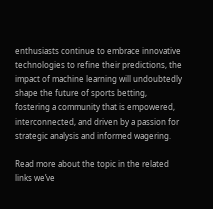enthusiasts continue to embrace innovative technologies to refine their predictions, the impact of machine learning will undoubtedly shape the future of sports betting, fostering a community that is empowered, interconnected, and driven by a passion for strategic analysis and informed wagering.

Read more about the topic in the related links we’ve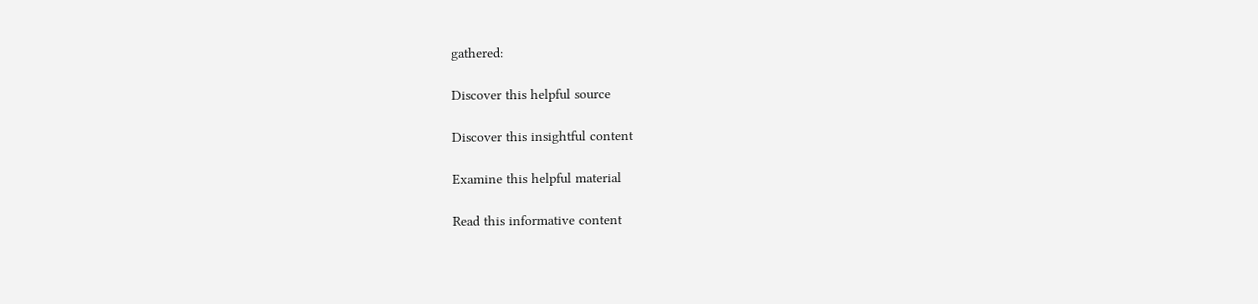gathered:

Discover this helpful source

Discover this insightful content

Examine this helpful material

Read this informative content